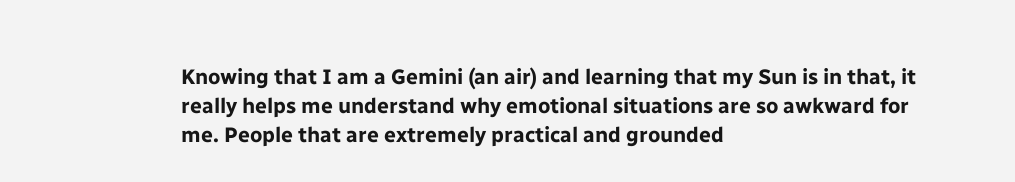Knowing that I am a Gemini (an air) and learning that my Sun is in that, it really helps me understand why emotional situations are so awkward for me. People that are extremely practical and grounded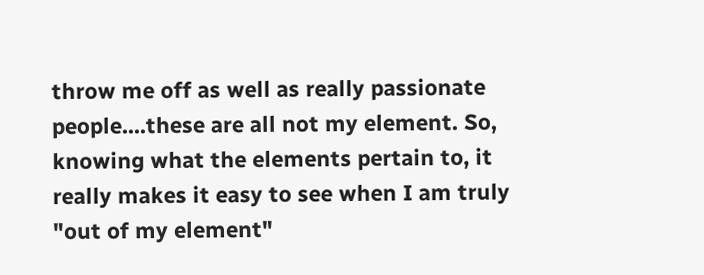throw me off as well as really passionate people....these are all not my element. So, knowing what the elements pertain to, it really makes it easy to see when I am truly "out of my element"